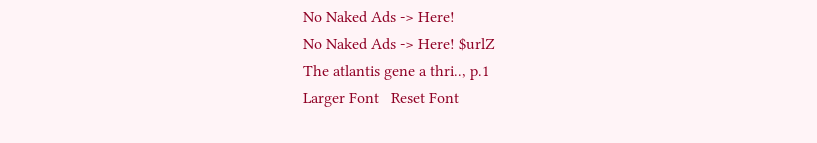No Naked Ads -> Here!
No Naked Ads -> Here! $urlZ
The atlantis gene a thri.., p.1
Larger Font   Reset Font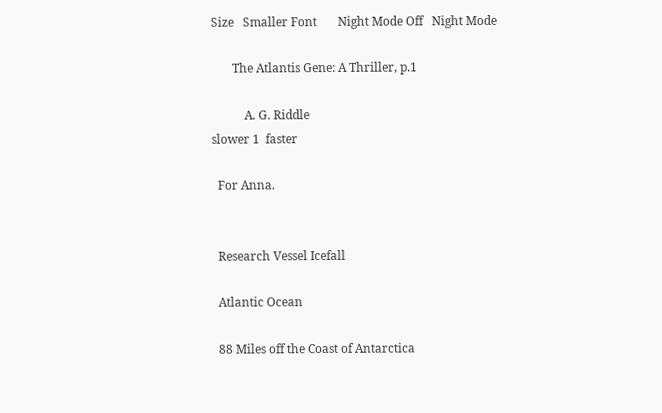Size   Smaller Font       Night Mode Off   Night Mode

       The Atlantis Gene: A Thriller, p.1

           A. G. Riddle
slower 1  faster

  For Anna.


  Research Vessel Icefall

  Atlantic Ocean

  88 Miles off the Coast of Antarctica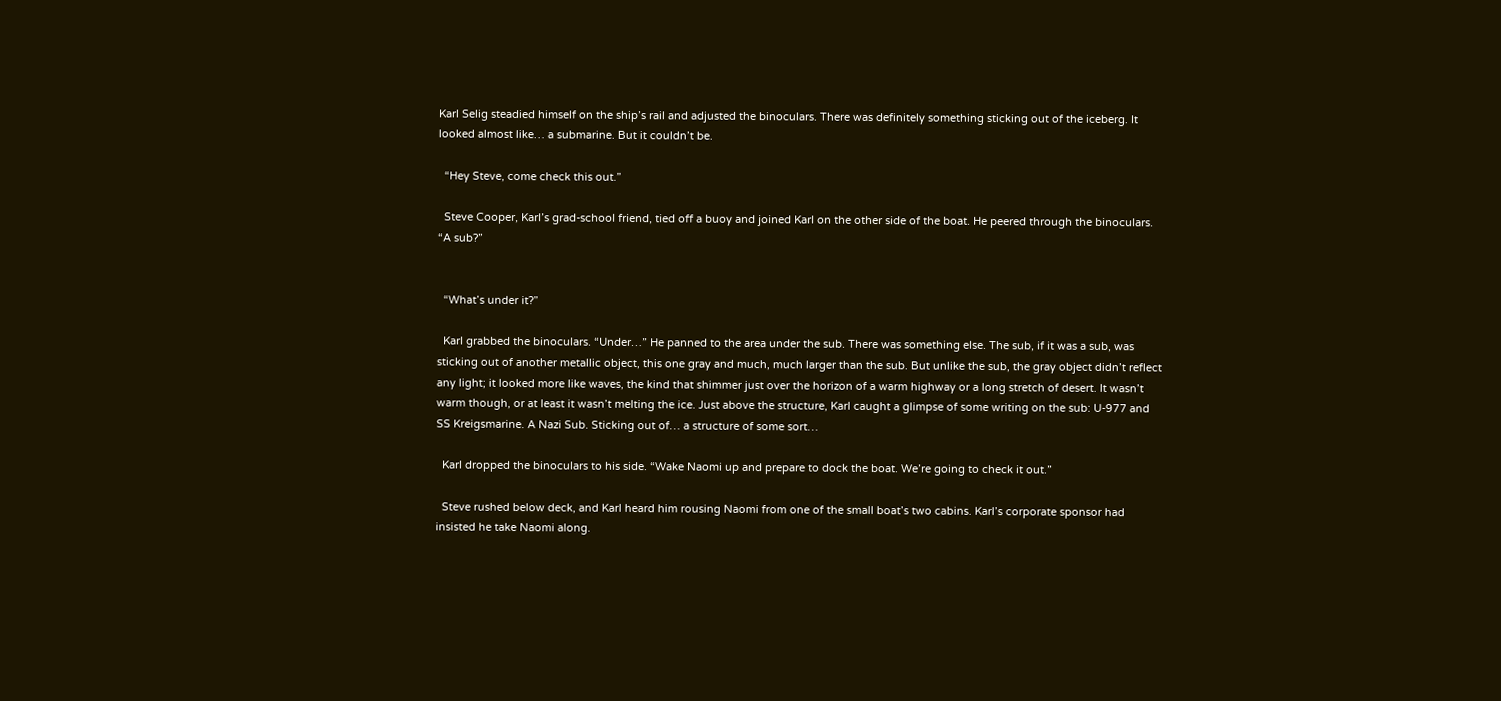Karl Selig steadied himself on the ship’s rail and adjusted the binoculars. There was definitely something sticking out of the iceberg. It looked almost like… a submarine. But it couldn’t be.

  “Hey Steve, come check this out.”

  Steve Cooper, Karl’s grad-school friend, tied off a buoy and joined Karl on the other side of the boat. He peered through the binoculars. “A sub?”


  “What’s under it?”

  Karl grabbed the binoculars. “Under…” He panned to the area under the sub. There was something else. The sub, if it was a sub, was sticking out of another metallic object, this one gray and much, much larger than the sub. But unlike the sub, the gray object didn’t reflect any light; it looked more like waves, the kind that shimmer just over the horizon of a warm highway or a long stretch of desert. It wasn’t warm though, or at least it wasn’t melting the ice. Just above the structure, Karl caught a glimpse of some writing on the sub: U-977 and SS Kreigsmarine. A Nazi Sub. Sticking out of… a structure of some sort…

  Karl dropped the binoculars to his side. “Wake Naomi up and prepare to dock the boat. We’re going to check it out.”

  Steve rushed below deck, and Karl heard him rousing Naomi from one of the small boat’s two cabins. Karl’s corporate sponsor had insisted he take Naomi along.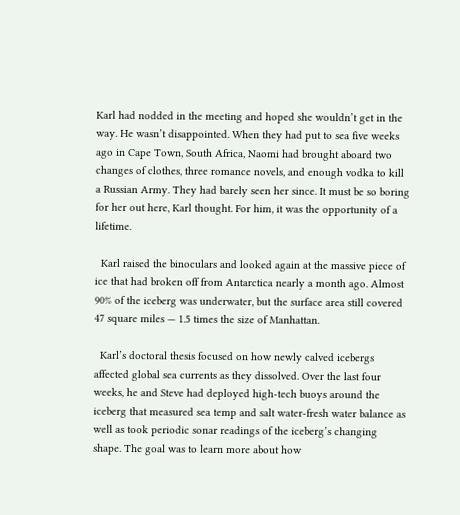Karl had nodded in the meeting and hoped she wouldn’t get in the way. He wasn’t disappointed. When they had put to sea five weeks ago in Cape Town, South Africa, Naomi had brought aboard two changes of clothes, three romance novels, and enough vodka to kill a Russian Army. They had barely seen her since. It must be so boring for her out here, Karl thought. For him, it was the opportunity of a lifetime.

  Karl raised the binoculars and looked again at the massive piece of ice that had broken off from Antarctica nearly a month ago. Almost 90% of the iceberg was underwater, but the surface area still covered 47 square miles — 1.5 times the size of Manhattan.

  Karl’s doctoral thesis focused on how newly calved icebergs affected global sea currents as they dissolved. Over the last four weeks, he and Steve had deployed high-tech buoys around the iceberg that measured sea temp and salt water-fresh water balance as well as took periodic sonar readings of the iceberg’s changing shape. The goal was to learn more about how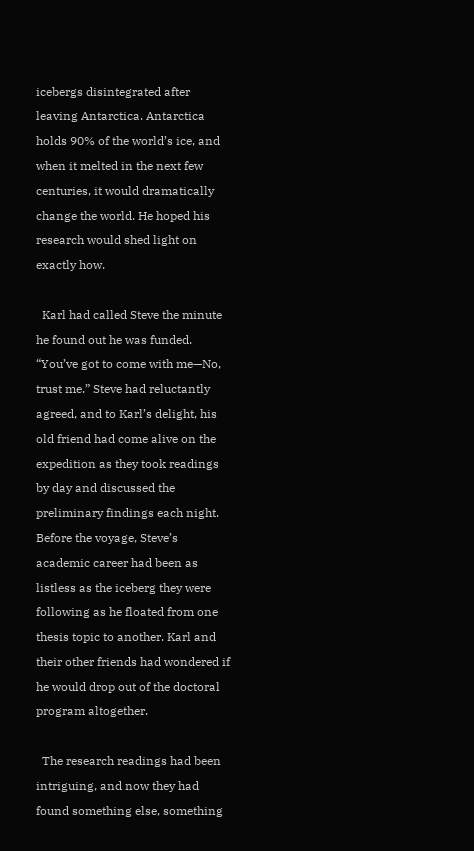icebergs disintegrated after leaving Antarctica. Antarctica holds 90% of the world’s ice, and when it melted in the next few centuries, it would dramatically change the world. He hoped his research would shed light on exactly how.

  Karl had called Steve the minute he found out he was funded. “You’ve got to come with me—No, trust me.” Steve had reluctantly agreed, and to Karl’s delight, his old friend had come alive on the expedition as they took readings by day and discussed the preliminary findings each night. Before the voyage, Steve’s academic career had been as listless as the iceberg they were following as he floated from one thesis topic to another. Karl and their other friends had wondered if he would drop out of the doctoral program altogether.

  The research readings had been intriguing, and now they had found something else, something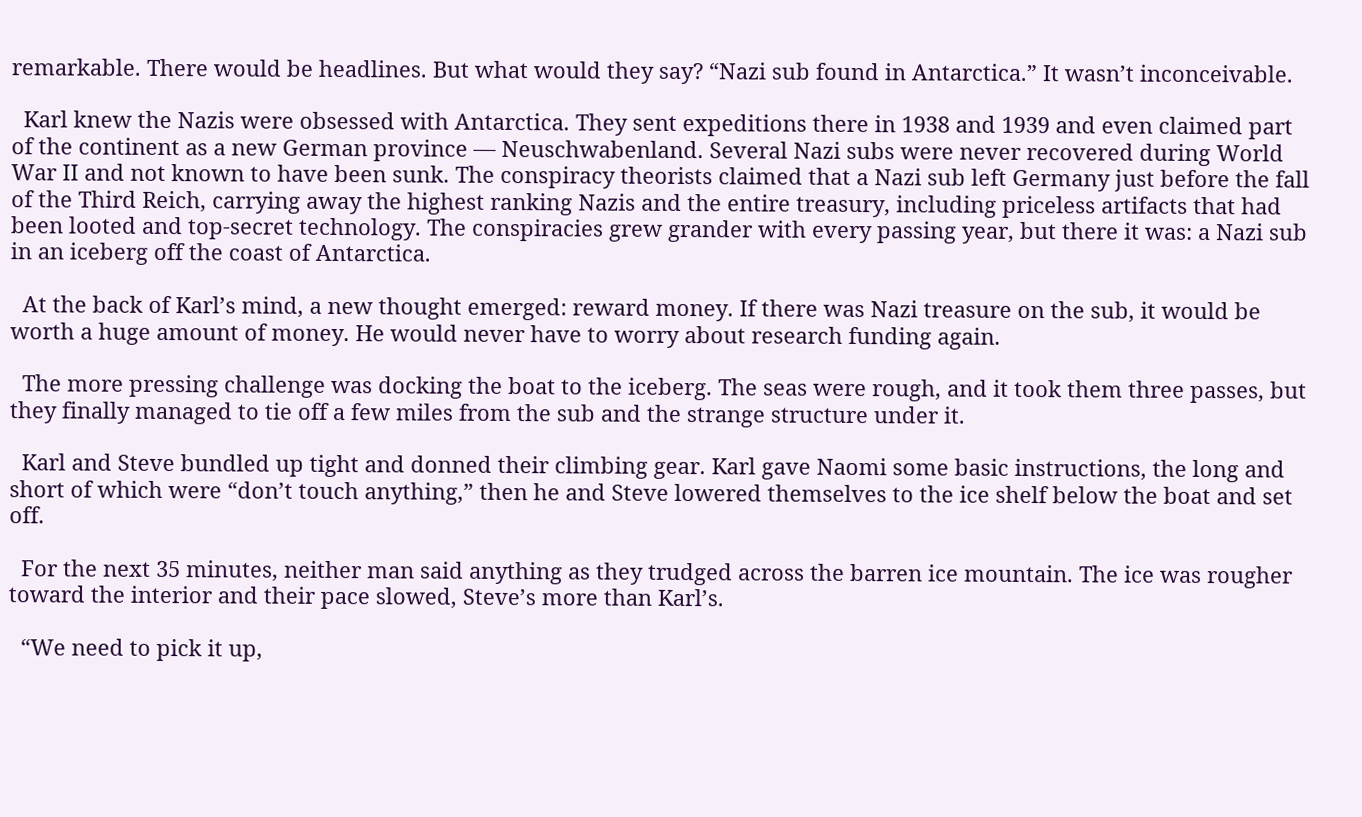remarkable. There would be headlines. But what would they say? “Nazi sub found in Antarctica.” It wasn’t inconceivable.

  Karl knew the Nazis were obsessed with Antarctica. They sent expeditions there in 1938 and 1939 and even claimed part of the continent as a new German province — Neuschwabenland. Several Nazi subs were never recovered during World War II and not known to have been sunk. The conspiracy theorists claimed that a Nazi sub left Germany just before the fall of the Third Reich, carrying away the highest ranking Nazis and the entire treasury, including priceless artifacts that had been looted and top-secret technology. The conspiracies grew grander with every passing year, but there it was: a Nazi sub in an iceberg off the coast of Antarctica.

  At the back of Karl’s mind, a new thought emerged: reward money. If there was Nazi treasure on the sub, it would be worth a huge amount of money. He would never have to worry about research funding again.

  The more pressing challenge was docking the boat to the iceberg. The seas were rough, and it took them three passes, but they finally managed to tie off a few miles from the sub and the strange structure under it.

  Karl and Steve bundled up tight and donned their climbing gear. Karl gave Naomi some basic instructions, the long and short of which were “don’t touch anything,” then he and Steve lowered themselves to the ice shelf below the boat and set off.

  For the next 35 minutes, neither man said anything as they trudged across the barren ice mountain. The ice was rougher toward the interior and their pace slowed, Steve’s more than Karl’s.

  “We need to pick it up,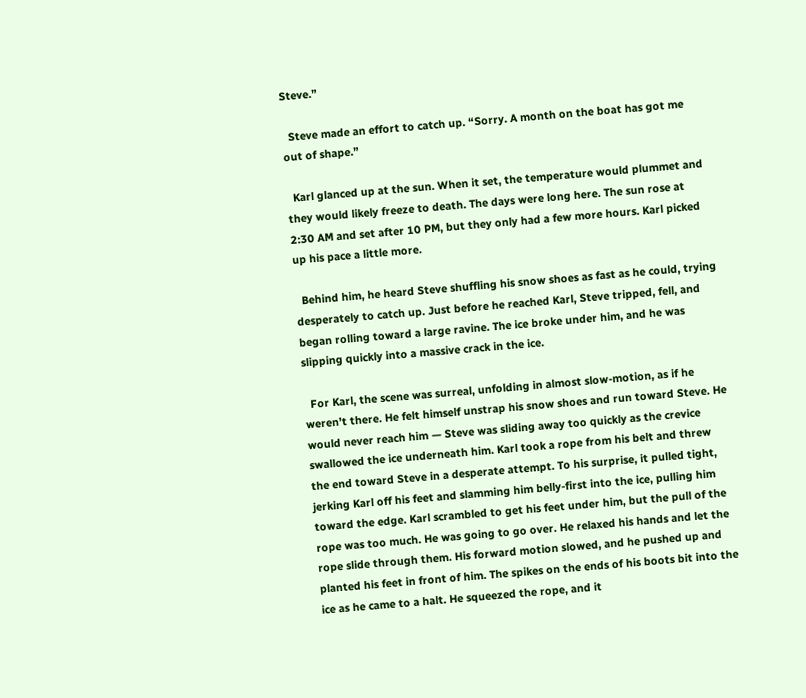Steve.”

  Steve made an effort to catch up. “Sorry. A month on the boat has got me out of shape.”

  Karl glanced up at the sun. When it set, the temperature would plummet and they would likely freeze to death. The days were long here. The sun rose at 2:30 AM and set after 10 PM, but they only had a few more hours. Karl picked up his pace a little more.

  Behind him, he heard Steve shuffling his snow shoes as fast as he could, trying desperately to catch up. Just before he reached Karl, Steve tripped, fell, and began rolling toward a large ravine. The ice broke under him, and he was slipping quickly into a massive crack in the ice.

  For Karl, the scene was surreal, unfolding in almost slow-motion, as if he weren’t there. He felt himself unstrap his snow shoes and run toward Steve. He would never reach him — Steve was sliding away too quickly as the crevice swallowed the ice underneath him. Karl took a rope from his belt and threw the end toward Steve in a desperate attempt. To his surprise, it pulled tight, jerking Karl off his feet and slamming him belly-first into the ice, pulling him toward the edge. Karl scrambled to get his feet under him, but the pull of the rope was too much. He was going to go over. He relaxed his hands and let the rope slide through them. His forward motion slowed, and he pushed up and planted his feet in front of him. The spikes on the ends of his boots bit into the ice as he came to a halt. He squeezed the rope, and it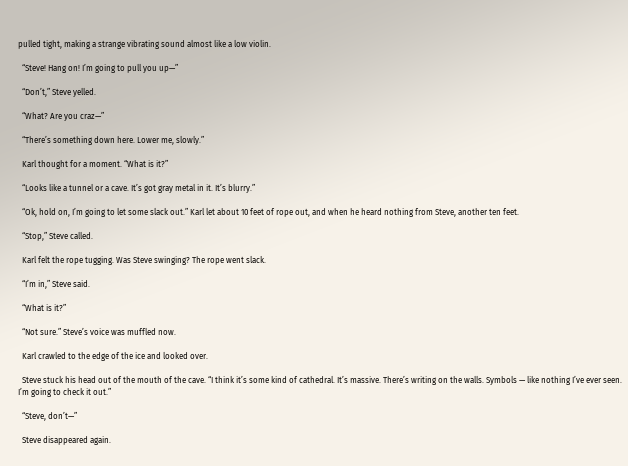pulled tight, making a strange vibrating sound almost like a low violin.

  “Steve! Hang on! I’m going to pull you up—”

  “Don’t,” Steve yelled.

  “What? Are you craz—”

  “There’s something down here. Lower me, slowly.”

  Karl thought for a moment. “What is it?”

  “Looks like a tunnel or a cave. It’s got gray metal in it. It’s blurry.”

  “Ok, hold on, I’m going to let some slack out.” Karl let about 10 feet of rope out, and when he heard nothing from Steve, another ten feet.

  “Stop,” Steve called.

  Karl felt the rope tugging. Was Steve swinging? The rope went slack.

  “I’m in,” Steve said.

  “What is it?”

  “Not sure.” Steve’s voice was muffled now.

  Karl crawled to the edge of the ice and looked over.

  Steve stuck his head out of the mouth of the cave. “I think it’s some kind of cathedral. It’s massive. There’s writing on the walls. Symbols — like nothing I’ve ever seen. I’m going to check it out.”

  “Steve, don’t—”

  Steve disappeared again.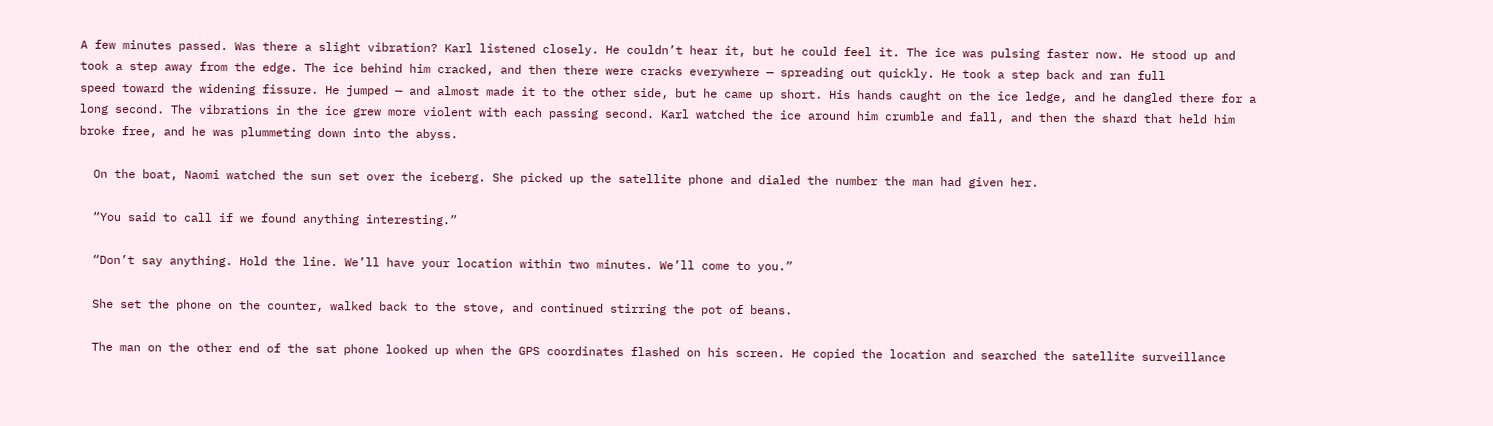A few minutes passed. Was there a slight vibration? Karl listened closely. He couldn’t hear it, but he could feel it. The ice was pulsing faster now. He stood up and took a step away from the edge. The ice behind him cracked, and then there were cracks everywhere — spreading out quickly. He took a step back and ran full
speed toward the widening fissure. He jumped — and almost made it to the other side, but he came up short. His hands caught on the ice ledge, and he dangled there for a long second. The vibrations in the ice grew more violent with each passing second. Karl watched the ice around him crumble and fall, and then the shard that held him broke free, and he was plummeting down into the abyss.

  On the boat, Naomi watched the sun set over the iceberg. She picked up the satellite phone and dialed the number the man had given her.

  “You said to call if we found anything interesting.”

  “Don’t say anything. Hold the line. We’ll have your location within two minutes. We’ll come to you.”

  She set the phone on the counter, walked back to the stove, and continued stirring the pot of beans.

  The man on the other end of the sat phone looked up when the GPS coordinates flashed on his screen. He copied the location and searched the satellite surveillance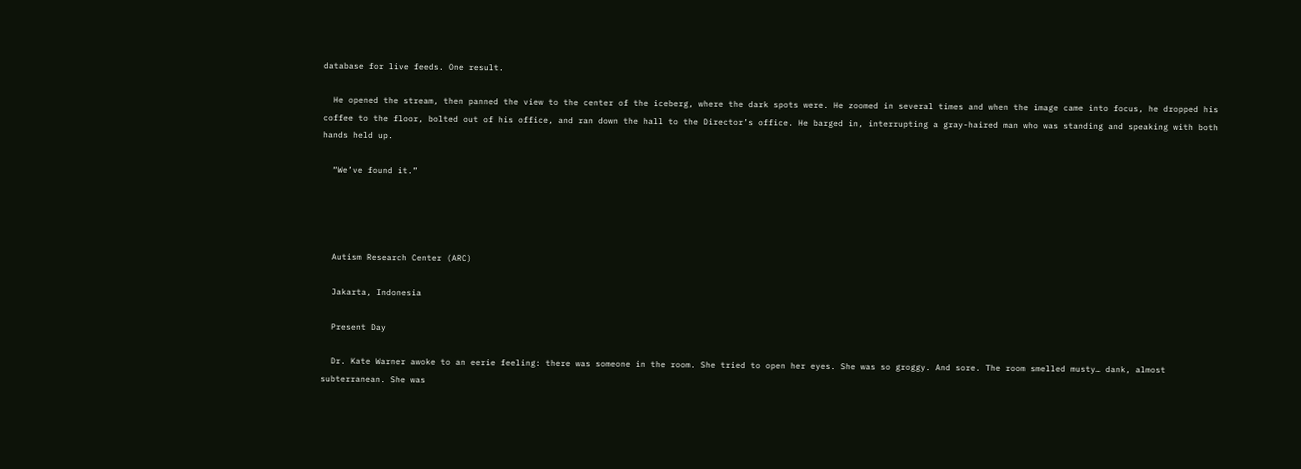database for live feeds. One result.

  He opened the stream, then panned the view to the center of the iceberg, where the dark spots were. He zoomed in several times and when the image came into focus, he dropped his coffee to the floor, bolted out of his office, and ran down the hall to the Director’s office. He barged in, interrupting a gray-haired man who was standing and speaking with both hands held up.

  “We’ve found it.”




  Autism Research Center (ARC)

  Jakarta, Indonesia

  Present Day

  Dr. Kate Warner awoke to an eerie feeling: there was someone in the room. She tried to open her eyes. She was so groggy. And sore. The room smelled musty… dank, almost subterranean. She was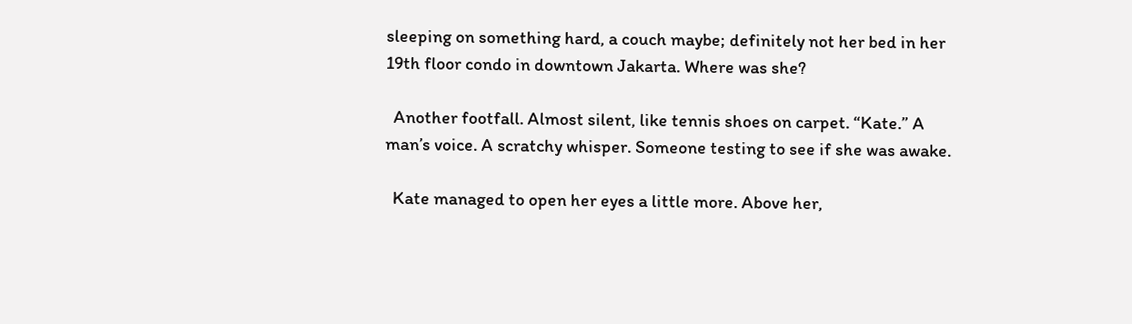sleeping on something hard, a couch maybe; definitely not her bed in her 19th floor condo in downtown Jakarta. Where was she?

  Another footfall. Almost silent, like tennis shoes on carpet. “Kate.” A man’s voice. A scratchy whisper. Someone testing to see if she was awake.

  Kate managed to open her eyes a little more. Above her,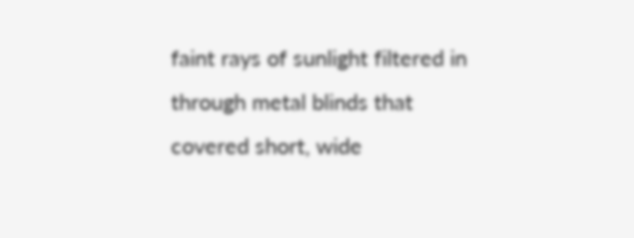faint rays of sunlight filtered in through metal blinds that covered short, wide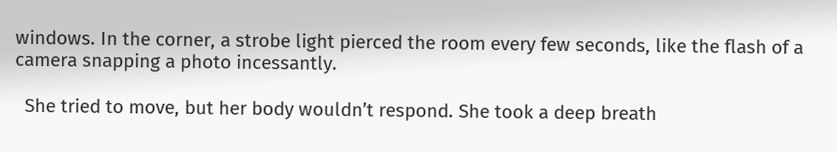windows. In the corner, a strobe light pierced the room every few seconds, like the flash of a camera snapping a photo incessantly.

  She tried to move, but her body wouldn’t respond. She took a deep breath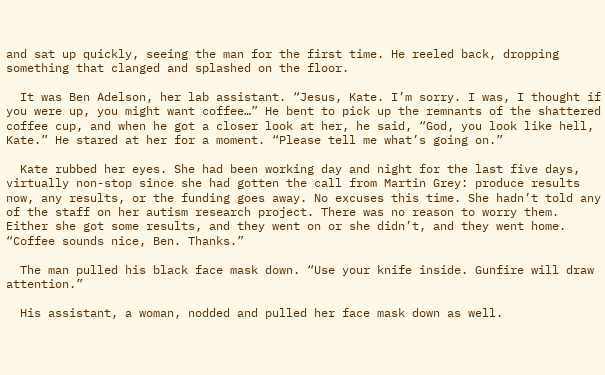and sat up quickly, seeing the man for the first time. He reeled back, dropping something that clanged and splashed on the floor.

  It was Ben Adelson, her lab assistant. “Jesus, Kate. I’m sorry. I was, I thought if you were up, you might want coffee…” He bent to pick up the remnants of the shattered coffee cup, and when he got a closer look at her, he said, “God, you look like hell, Kate.” He stared at her for a moment. “Please tell me what’s going on.”

  Kate rubbed her eyes. She had been working day and night for the last five days, virtually non-stop since she had gotten the call from Martin Grey: produce results now, any results, or the funding goes away. No excuses this time. She hadn’t told any of the staff on her autism research project. There was no reason to worry them. Either she got some results, and they went on or she didn’t, and they went home. “Coffee sounds nice, Ben. Thanks.”

  The man pulled his black face mask down. “Use your knife inside. Gunfire will draw attention.”

  His assistant, a woman, nodded and pulled her face mask down as well.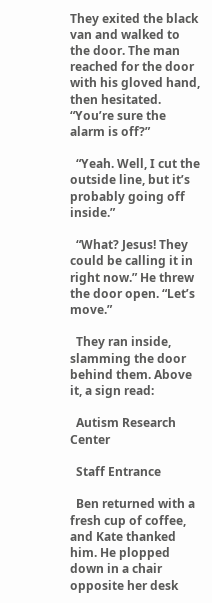They exited the black van and walked to the door. The man reached for the door with his gloved hand, then hesitated. “You’re sure the alarm is off?”

  “Yeah. Well, I cut the outside line, but it’s probably going off inside.”

  “What? Jesus! They could be calling it in right now.” He threw the door open. “Let’s move.”

  They ran inside, slamming the door behind them. Above it, a sign read:

  Autism Research Center

  Staff Entrance

  Ben returned with a fresh cup of coffee, and Kate thanked him. He plopped down in a chair opposite her desk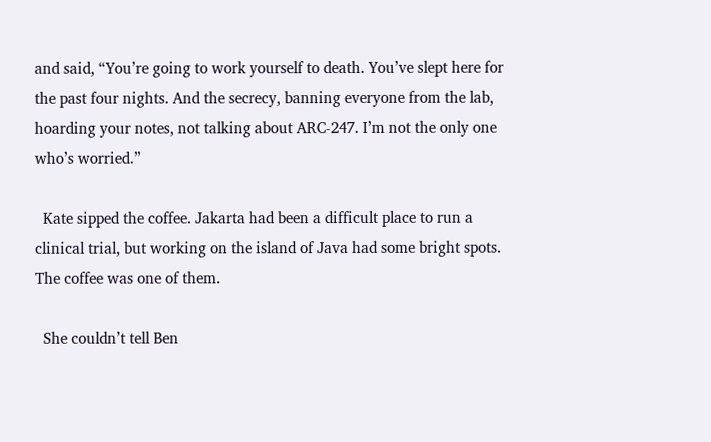and said, “You’re going to work yourself to death. You’ve slept here for the past four nights. And the secrecy, banning everyone from the lab, hoarding your notes, not talking about ARC-247. I’m not the only one who’s worried.”

  Kate sipped the coffee. Jakarta had been a difficult place to run a clinical trial, but working on the island of Java had some bright spots. The coffee was one of them.

  She couldn’t tell Ben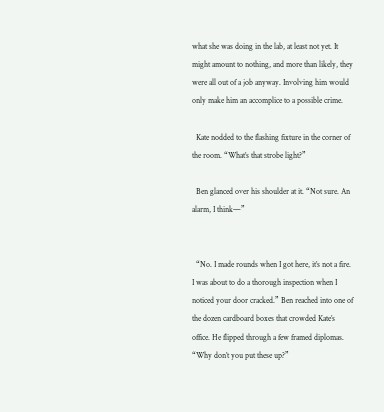what she was doing in the lab, at least not yet. It might amount to nothing, and more than likely, they were all out of a job anyway. Involving him would only make him an accomplice to a possible crime.

  Kate nodded to the flashing fixture in the corner of the room. “What’s that strobe light?”

  Ben glanced over his shoulder at it. “Not sure. An alarm, I think—”


  “No. I made rounds when I got here, it’s not a fire. I was about to do a thorough inspection when I noticed your door cracked.” Ben reached into one of the dozen cardboard boxes that crowded Kate’s office. He flipped through a few framed diplomas. “Why don’t you put these up?”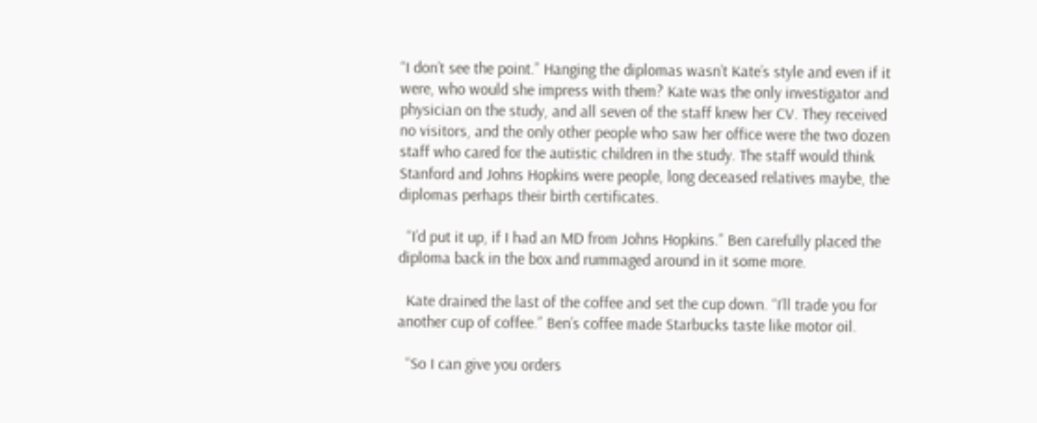“I don’t see the point.” Hanging the diplomas wasn’t Kate’s style and even if it were, who would she impress with them? Kate was the only investigator and physician on the study, and all seven of the staff knew her CV. They received no visitors, and the only other people who saw her office were the two dozen staff who cared for the autistic children in the study. The staff would think Stanford and Johns Hopkins were people, long deceased relatives maybe, the diplomas perhaps their birth certificates.

  “I’d put it up, if I had an MD from Johns Hopkins.” Ben carefully placed the diploma back in the box and rummaged around in it some more.

  Kate drained the last of the coffee and set the cup down. “I’ll trade you for another cup of coffee.” Ben’s coffee made Starbucks taste like motor oil.

  “So I can give you orders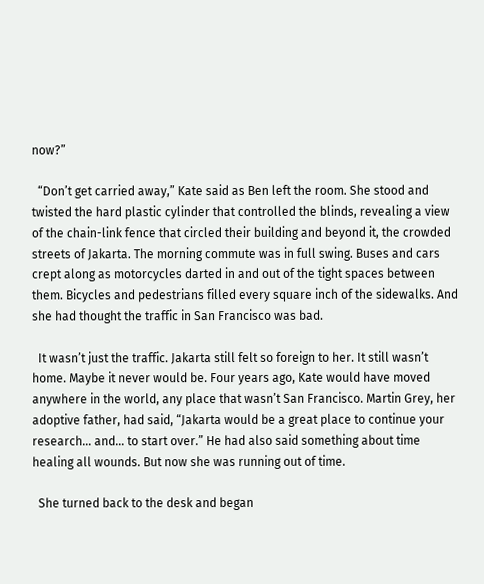now?”

  “Don’t get carried away,” Kate said as Ben left the room. She stood and twisted the hard plastic cylinder that controlled the blinds, revealing a view of the chain-link fence that circled their building and beyond it, the crowded streets of Jakarta. The morning commute was in full swing. Buses and cars crept along as motorcycles darted in and out of the tight spaces between them. Bicycles and pedestrians filled every square inch of the sidewalks. And she had thought the traffic in San Francisco was bad.

  It wasn’t just the traffic. Jakarta still felt so foreign to her. It still wasn’t home. Maybe it never would be. Four years ago, Kate would have moved anywhere in the world, any place that wasn’t San Francisco. Martin Grey, her adoptive father, had said, “Jakarta would be a great place to continue your research… and… to start over.” He had also said something about time healing all wounds. But now she was running out of time.

  She turned back to the desk and began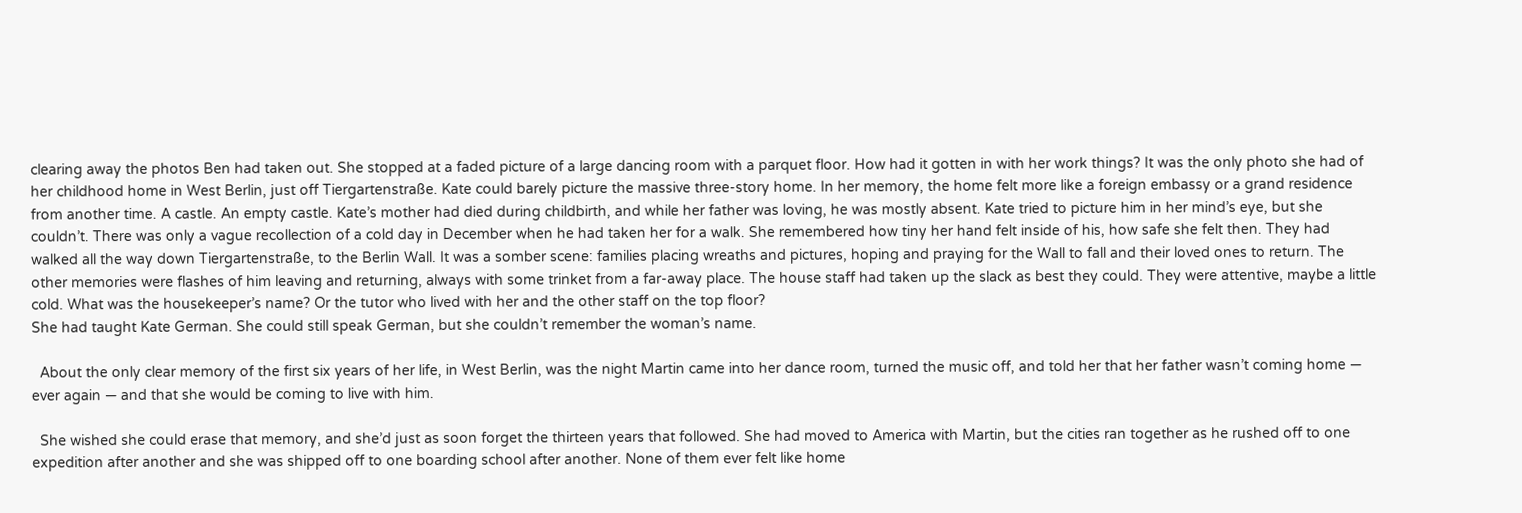clearing away the photos Ben had taken out. She stopped at a faded picture of a large dancing room with a parquet floor. How had it gotten in with her work things? It was the only photo she had of her childhood home in West Berlin, just off Tiergartenstraße. Kate could barely picture the massive three-story home. In her memory, the home felt more like a foreign embassy or a grand residence from another time. A castle. An empty castle. Kate’s mother had died during childbirth, and while her father was loving, he was mostly absent. Kate tried to picture him in her mind’s eye, but she couldn’t. There was only a vague recollection of a cold day in December when he had taken her for a walk. She remembered how tiny her hand felt inside of his, how safe she felt then. They had walked all the way down Tiergartenstraße, to the Berlin Wall. It was a somber scene: families placing wreaths and pictures, hoping and praying for the Wall to fall and their loved ones to return. The other memories were flashes of him leaving and returning, always with some trinket from a far-away place. The house staff had taken up the slack as best they could. They were attentive, maybe a little cold. What was the housekeeper’s name? Or the tutor who lived with her and the other staff on the top floor?
She had taught Kate German. She could still speak German, but she couldn’t remember the woman’s name.

  About the only clear memory of the first six years of her life, in West Berlin, was the night Martin came into her dance room, turned the music off, and told her that her father wasn’t coming home — ever again — and that she would be coming to live with him.

  She wished she could erase that memory, and she’d just as soon forget the thirteen years that followed. She had moved to America with Martin, but the cities ran together as he rushed off to one expedition after another and she was shipped off to one boarding school after another. None of them ever felt like home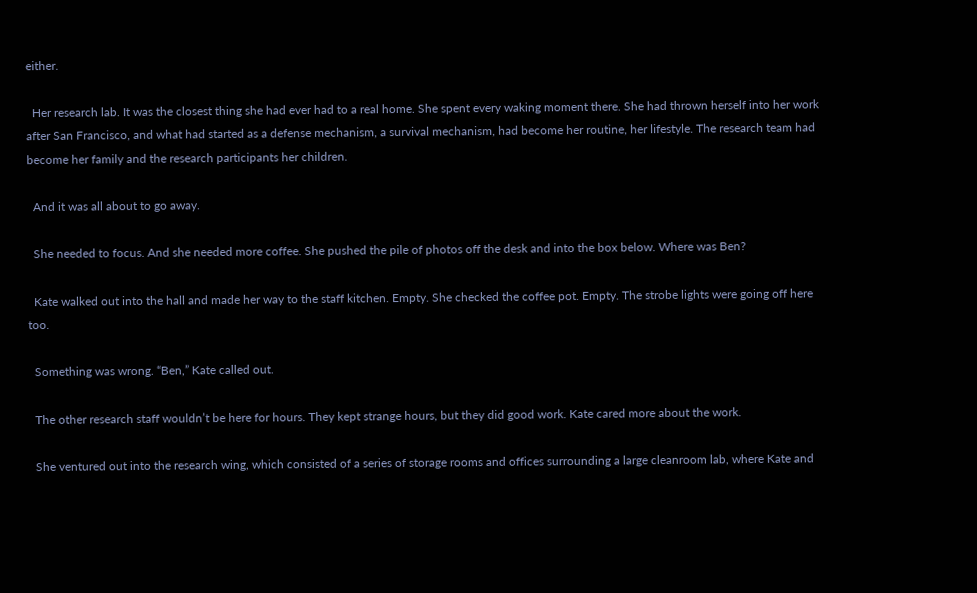either.

  Her research lab. It was the closest thing she had ever had to a real home. She spent every waking moment there. She had thrown herself into her work after San Francisco, and what had started as a defense mechanism, a survival mechanism, had become her routine, her lifestyle. The research team had become her family and the research participants her children.

  And it was all about to go away.

  She needed to focus. And she needed more coffee. She pushed the pile of photos off the desk and into the box below. Where was Ben?

  Kate walked out into the hall and made her way to the staff kitchen. Empty. She checked the coffee pot. Empty. The strobe lights were going off here too.

  Something was wrong. “Ben,” Kate called out.

  The other research staff wouldn’t be here for hours. They kept strange hours, but they did good work. Kate cared more about the work.

  She ventured out into the research wing, which consisted of a series of storage rooms and offices surrounding a large cleanroom lab, where Kate and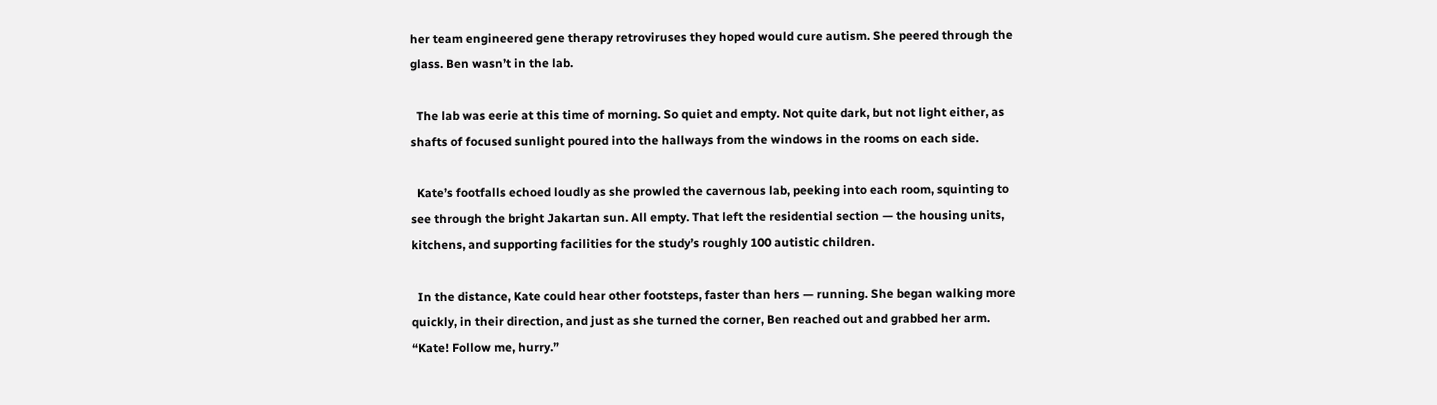her team engineered gene therapy retroviruses they hoped would cure autism. She peered through the glass. Ben wasn’t in the lab.

  The lab was eerie at this time of morning. So quiet and empty. Not quite dark, but not light either, as shafts of focused sunlight poured into the hallways from the windows in the rooms on each side.

  Kate’s footfalls echoed loudly as she prowled the cavernous lab, peeking into each room, squinting to see through the bright Jakartan sun. All empty. That left the residential section — the housing units, kitchens, and supporting facilities for the study’s roughly 100 autistic children.

  In the distance, Kate could hear other footsteps, faster than hers — running. She began walking more quickly, in their direction, and just as she turned the corner, Ben reached out and grabbed her arm. “Kate! Follow me, hurry.”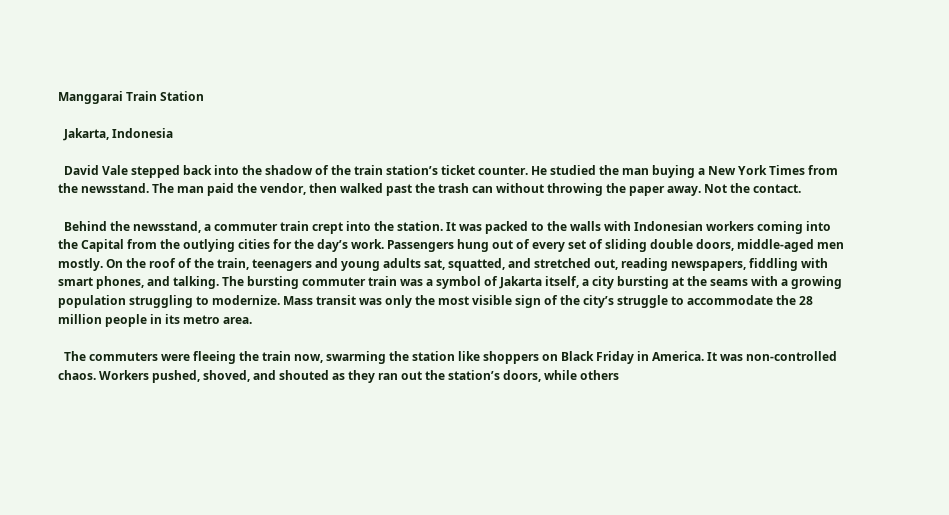Manggarai Train Station

  Jakarta, Indonesia

  David Vale stepped back into the shadow of the train station’s ticket counter. He studied the man buying a New York Times from the newsstand. The man paid the vendor, then walked past the trash can without throwing the paper away. Not the contact.

  Behind the newsstand, a commuter train crept into the station. It was packed to the walls with Indonesian workers coming into the Capital from the outlying cities for the day’s work. Passengers hung out of every set of sliding double doors, middle-aged men mostly. On the roof of the train, teenagers and young adults sat, squatted, and stretched out, reading newspapers, fiddling with smart phones, and talking. The bursting commuter train was a symbol of Jakarta itself, a city bursting at the seams with a growing population struggling to modernize. Mass transit was only the most visible sign of the city’s struggle to accommodate the 28 million people in its metro area.

  The commuters were fleeing the train now, swarming the station like shoppers on Black Friday in America. It was non-controlled chaos. Workers pushed, shoved, and shouted as they ran out the station’s doors, while others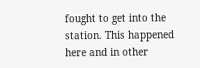fought to get into the station. This happened here and in other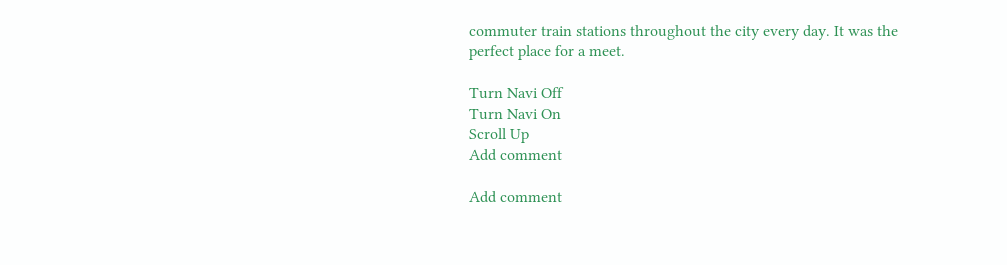commuter train stations throughout the city every day. It was the perfect place for a meet.

Turn Navi Off
Turn Navi On
Scroll Up
Add comment

Add comment